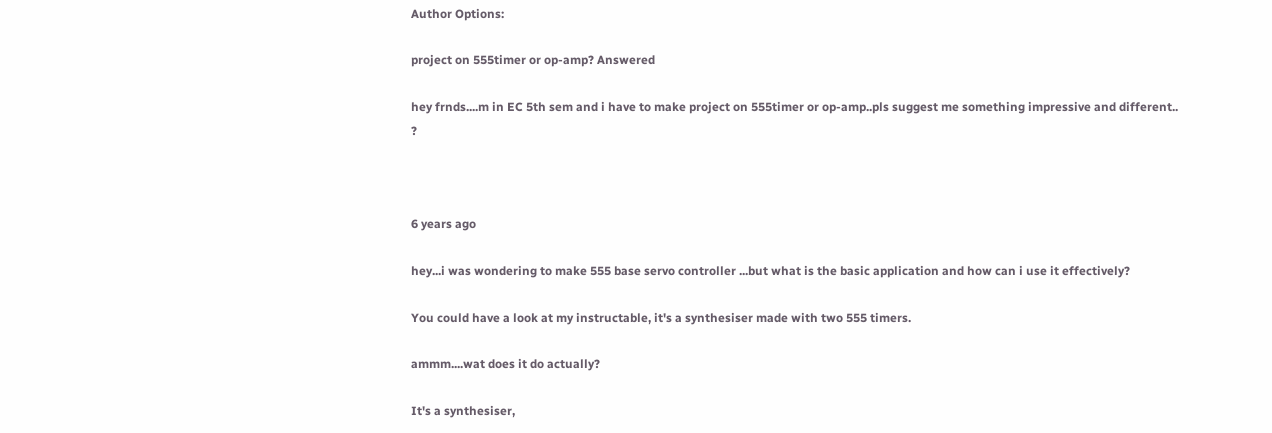Author Options:

project on 555timer or op-amp? Answered

hey frnds....m in EC 5th sem and i have to make project on 555timer or op-amp..pls suggest me something impressive and different.. ?



6 years ago

hey...i was wondering to make 555 base servo controller ...but what is the basic application and how can i use it effectively?

You could have a look at my instructable, it's a synthesiser made with two 555 timers.

ammm....wat does it do actually?

It's a synthesiser,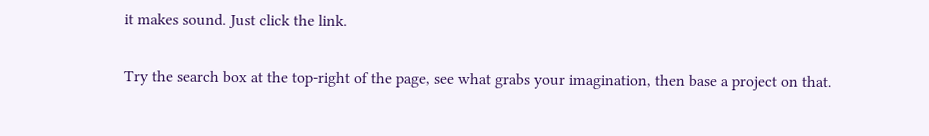it makes sound. Just click the link.

Try the search box at the top-right of the page, see what grabs your imagination, then base a project on that.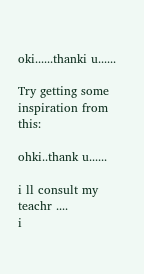oki......thanki u......

Try getting some inspiration from this:

ohki..thank u......

i ll consult my teachr ....
i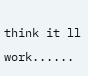think it ll work......